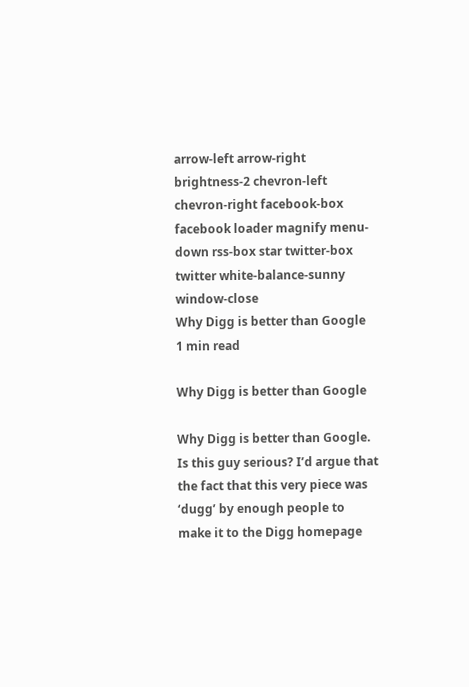arrow-left arrow-right brightness-2 chevron-left chevron-right facebook-box facebook loader magnify menu-down rss-box star twitter-box twitter white-balance-sunny window-close
Why Digg is better than Google
1 min read

Why Digg is better than Google

Why Digg is better than Google. Is this guy serious? I’d argue that the fact that this very piece was ‘dugg’ by enough people to make it to the Digg homepage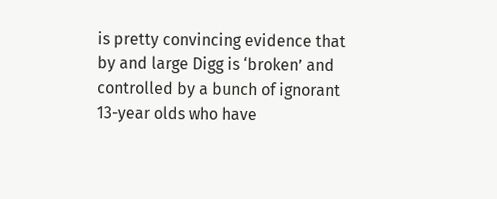is pretty convincing evidence that by and large Digg is ‘broken’ and controlled by a bunch of ignorant 13-year olds who have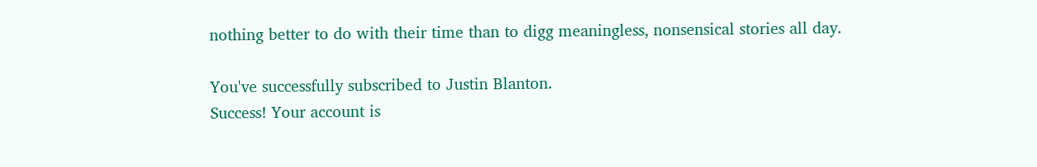nothing better to do with their time than to digg meaningless, nonsensical stories all day.

You've successfully subscribed to Justin Blanton.
Success! Your account is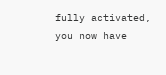fully activated, you now have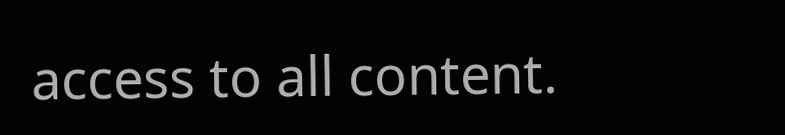access to all content.